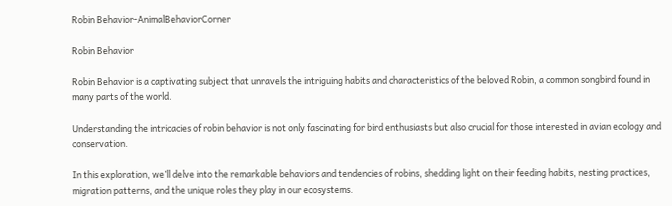Robin Behavior-AnimalBehaviorCorner

Robin Behavior

Robin Behavior is a captivating subject that unravels the intriguing habits and characteristics of the beloved Robin, a common songbird found in many parts of the world.

Understanding the intricacies of robin behavior is not only fascinating for bird enthusiasts but also crucial for those interested in avian ecology and conservation.

In this exploration, we’ll delve into the remarkable behaviors and tendencies of robins, shedding light on their feeding habits, nesting practices, migration patterns, and the unique roles they play in our ecosystems.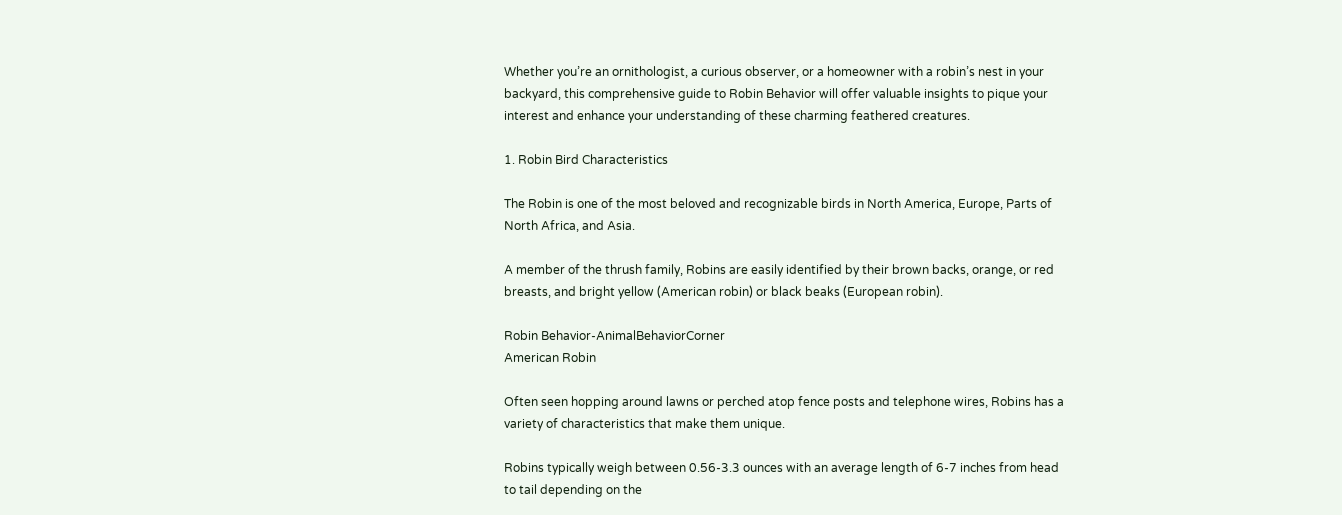Whether you’re an ornithologist, a curious observer, or a homeowner with a robin’s nest in your backyard, this comprehensive guide to Robin Behavior will offer valuable insights to pique your interest and enhance your understanding of these charming feathered creatures.

1. Robin Bird Characteristics

The Robin is one of the most beloved and recognizable birds in North America, Europe, Parts of North Africa, and Asia.

A member of the thrush family, Robins are easily identified by their brown backs, orange, or red breasts, and bright yellow (American robin) or black beaks (European robin).

Robin Behavior-AnimalBehaviorCorner
American Robin

Often seen hopping around lawns or perched atop fence posts and telephone wires, Robins has a variety of characteristics that make them unique.

Robins typically weigh between 0.56-3.3 ounces with an average length of 6-7 inches from head to tail depending on the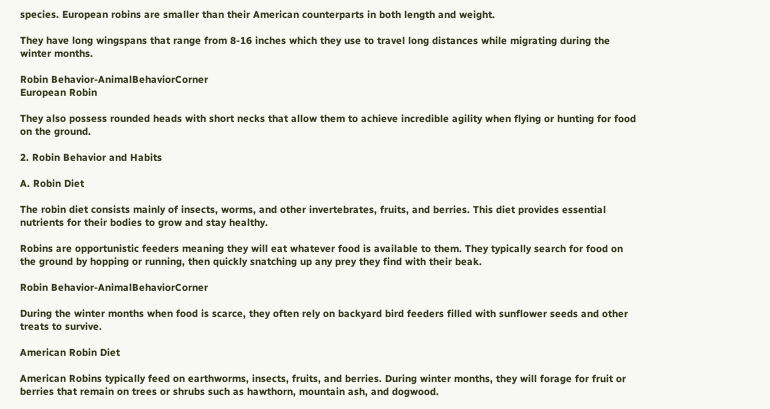species. European robins are smaller than their American counterparts in both length and weight.

They have long wingspans that range from 8-16 inches which they use to travel long distances while migrating during the winter months.

Robin Behavior-AnimalBehaviorCorner
European Robin

They also possess rounded heads with short necks that allow them to achieve incredible agility when flying or hunting for food on the ground.

2. Robin Behavior and Habits

A. Robin Diet

The robin diet consists mainly of insects, worms, and other invertebrates, fruits, and berries. This diet provides essential nutrients for their bodies to grow and stay healthy.

Robins are opportunistic feeders meaning they will eat whatever food is available to them. They typically search for food on the ground by hopping or running, then quickly snatching up any prey they find with their beak.

Robin Behavior-AnimalBehaviorCorner

During the winter months when food is scarce, they often rely on backyard bird feeders filled with sunflower seeds and other treats to survive.

American Robin Diet

American Robins typically feed on earthworms, insects, fruits, and berries. During winter months, they will forage for fruit or berries that remain on trees or shrubs such as hawthorn, mountain ash, and dogwood.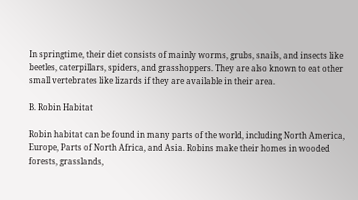In springtime, their diet consists of mainly worms, grubs, snails, and insects like beetles, caterpillars, spiders, and grasshoppers. They are also known to eat other small vertebrates like lizards if they are available in their area.

B. Robin Habitat

Robin habitat can be found in many parts of the world, including North America, Europe, Parts of North Africa, and Asia. Robins make their homes in wooded forests, grasslands,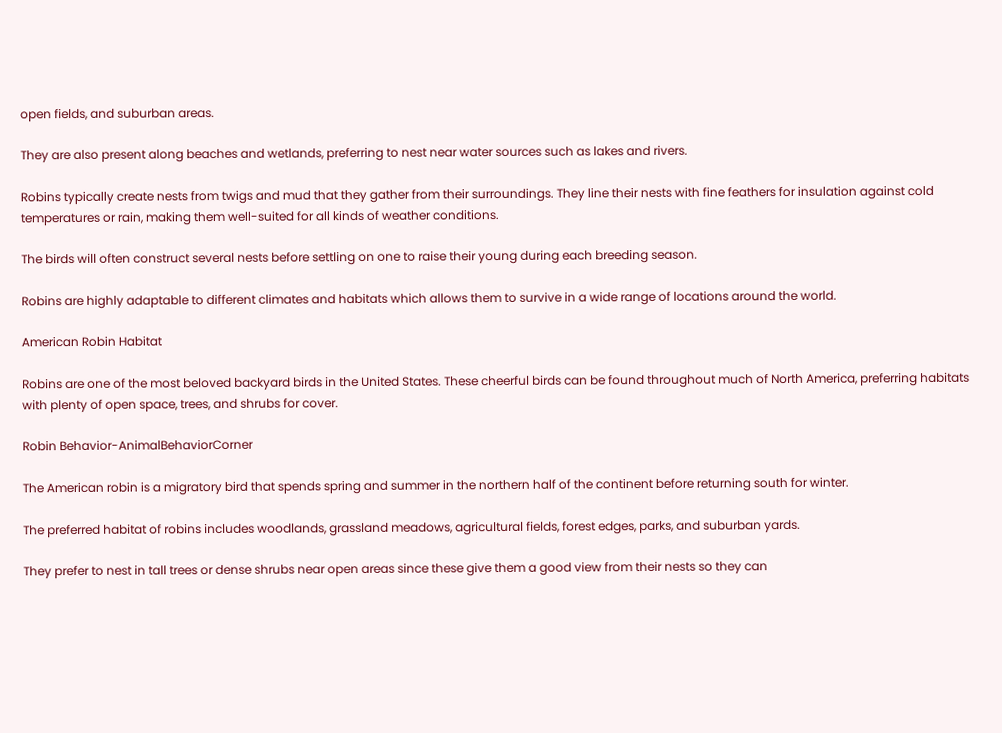open fields, and suburban areas.

They are also present along beaches and wetlands, preferring to nest near water sources such as lakes and rivers.

Robins typically create nests from twigs and mud that they gather from their surroundings. They line their nests with fine feathers for insulation against cold temperatures or rain, making them well-suited for all kinds of weather conditions.

The birds will often construct several nests before settling on one to raise their young during each breeding season.

Robins are highly adaptable to different climates and habitats which allows them to survive in a wide range of locations around the world.

American Robin Habitat

Robins are one of the most beloved backyard birds in the United States. These cheerful birds can be found throughout much of North America, preferring habitats with plenty of open space, trees, and shrubs for cover.

Robin Behavior-AnimalBehaviorCorner

The American robin is a migratory bird that spends spring and summer in the northern half of the continent before returning south for winter.

The preferred habitat of robins includes woodlands, grassland meadows, agricultural fields, forest edges, parks, and suburban yards.

They prefer to nest in tall trees or dense shrubs near open areas since these give them a good view from their nests so they can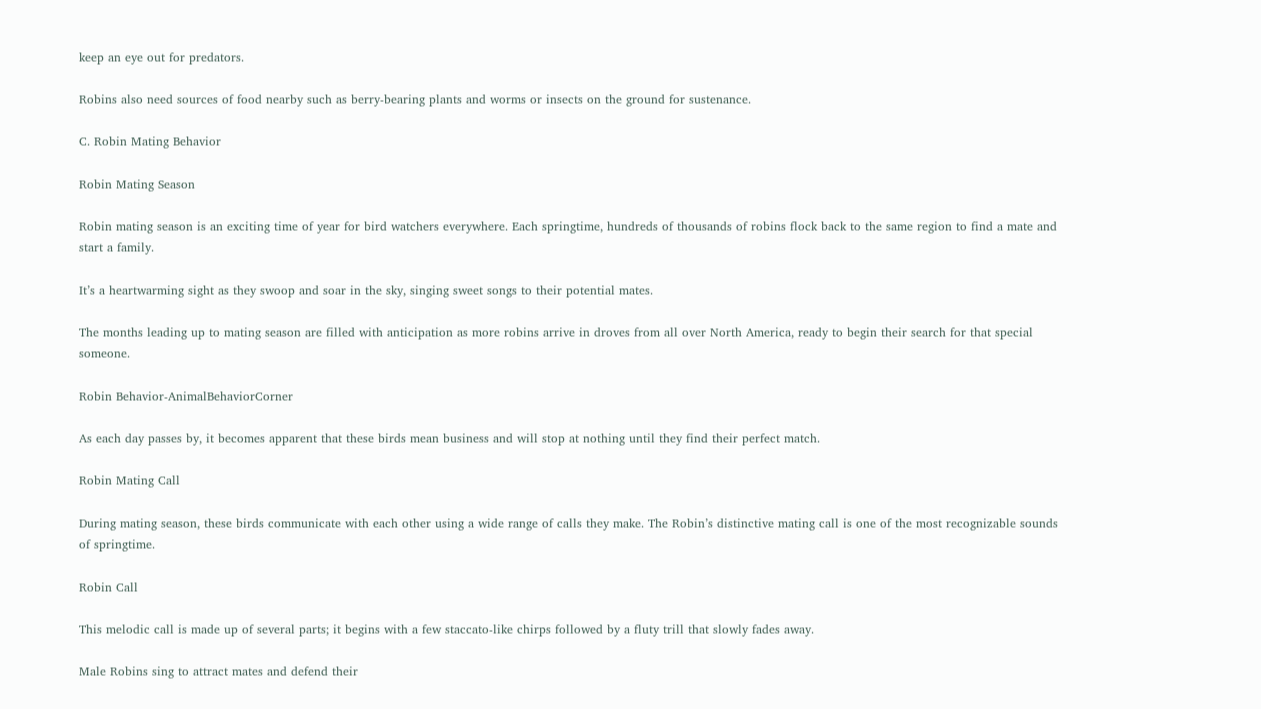keep an eye out for predators.

Robins also need sources of food nearby such as berry-bearing plants and worms or insects on the ground for sustenance.

C. Robin Mating Behavior

Robin Mating Season

Robin mating season is an exciting time of year for bird watchers everywhere. Each springtime, hundreds of thousands of robins flock back to the same region to find a mate and start a family.

It’s a heartwarming sight as they swoop and soar in the sky, singing sweet songs to their potential mates.

The months leading up to mating season are filled with anticipation as more robins arrive in droves from all over North America, ready to begin their search for that special someone.

Robin Behavior-AnimalBehaviorCorner

As each day passes by, it becomes apparent that these birds mean business and will stop at nothing until they find their perfect match.

Robin Mating Call

During mating season, these birds communicate with each other using a wide range of calls they make. The Robin’s distinctive mating call is one of the most recognizable sounds of springtime.

Robin Call

This melodic call is made up of several parts; it begins with a few staccato-like chirps followed by a fluty trill that slowly fades away.

Male Robins sing to attract mates and defend their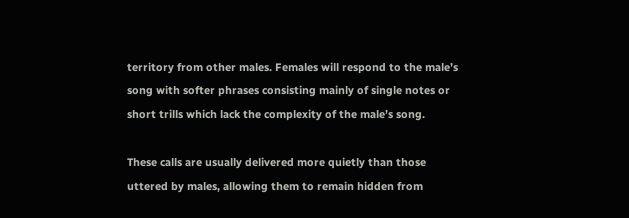territory from other males. Females will respond to the male’s song with softer phrases consisting mainly of single notes or short trills which lack the complexity of the male’s song.

These calls are usually delivered more quietly than those uttered by males, allowing them to remain hidden from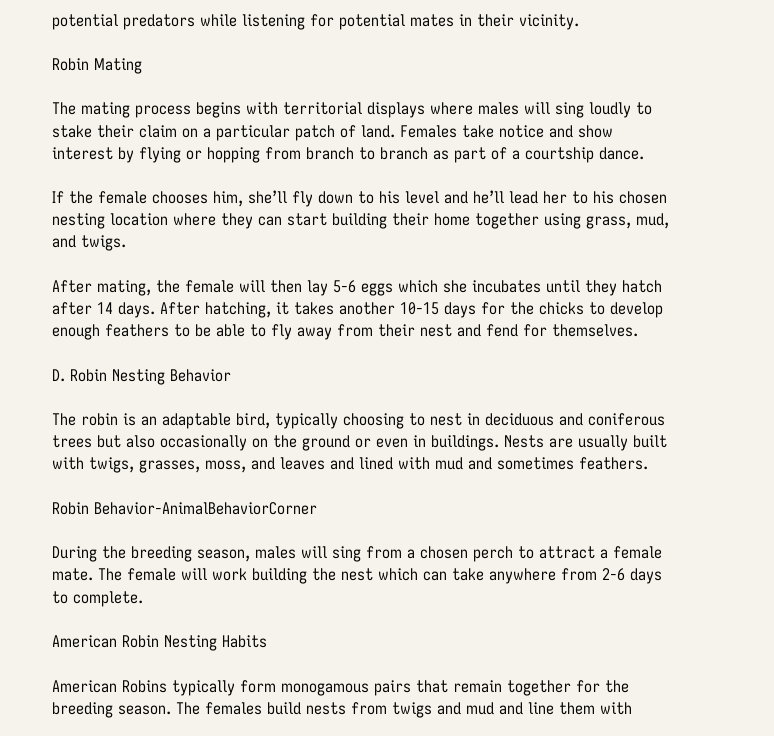potential predators while listening for potential mates in their vicinity.

Robin Mating

The mating process begins with territorial displays where males will sing loudly to stake their claim on a particular patch of land. Females take notice and show interest by flying or hopping from branch to branch as part of a courtship dance.

If the female chooses him, she’ll fly down to his level and he’ll lead her to his chosen nesting location where they can start building their home together using grass, mud, and twigs.

After mating, the female will then lay 5-6 eggs which she incubates until they hatch after 14 days. After hatching, it takes another 10-15 days for the chicks to develop enough feathers to be able to fly away from their nest and fend for themselves.

D. Robin Nesting Behavior

The robin is an adaptable bird, typically choosing to nest in deciduous and coniferous trees but also occasionally on the ground or even in buildings. Nests are usually built with twigs, grasses, moss, and leaves and lined with mud and sometimes feathers.

Robin Behavior-AnimalBehaviorCorner

During the breeding season, males will sing from a chosen perch to attract a female mate. The female will work building the nest which can take anywhere from 2-6 days to complete.

American Robin Nesting Habits

American Robins typically form monogamous pairs that remain together for the breeding season. The females build nests from twigs and mud and line them with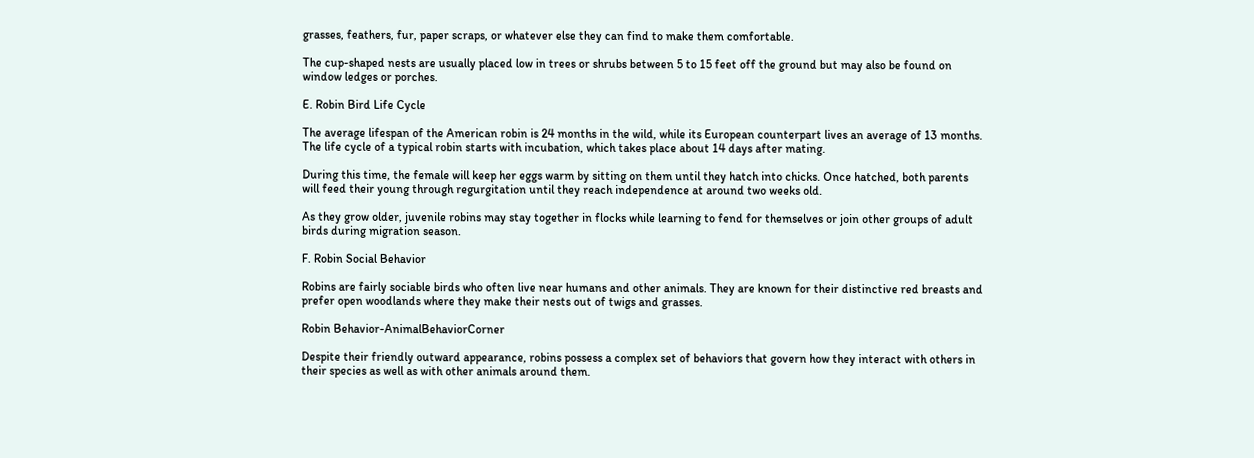grasses, feathers, fur, paper scraps, or whatever else they can find to make them comfortable.

The cup-shaped nests are usually placed low in trees or shrubs between 5 to 15 feet off the ground but may also be found on window ledges or porches.

E. Robin Bird Life Cycle

The average lifespan of the American robin is 24 months in the wild, while its European counterpart lives an average of 13 months. The life cycle of a typical robin starts with incubation, which takes place about 14 days after mating.

During this time, the female will keep her eggs warm by sitting on them until they hatch into chicks. Once hatched, both parents will feed their young through regurgitation until they reach independence at around two weeks old.

As they grow older, juvenile robins may stay together in flocks while learning to fend for themselves or join other groups of adult birds during migration season.

F. Robin Social Behavior

Robins are fairly sociable birds who often live near humans and other animals. They are known for their distinctive red breasts and prefer open woodlands where they make their nests out of twigs and grasses.

Robin Behavior-AnimalBehaviorCorner

Despite their friendly outward appearance, robins possess a complex set of behaviors that govern how they interact with others in their species as well as with other animals around them.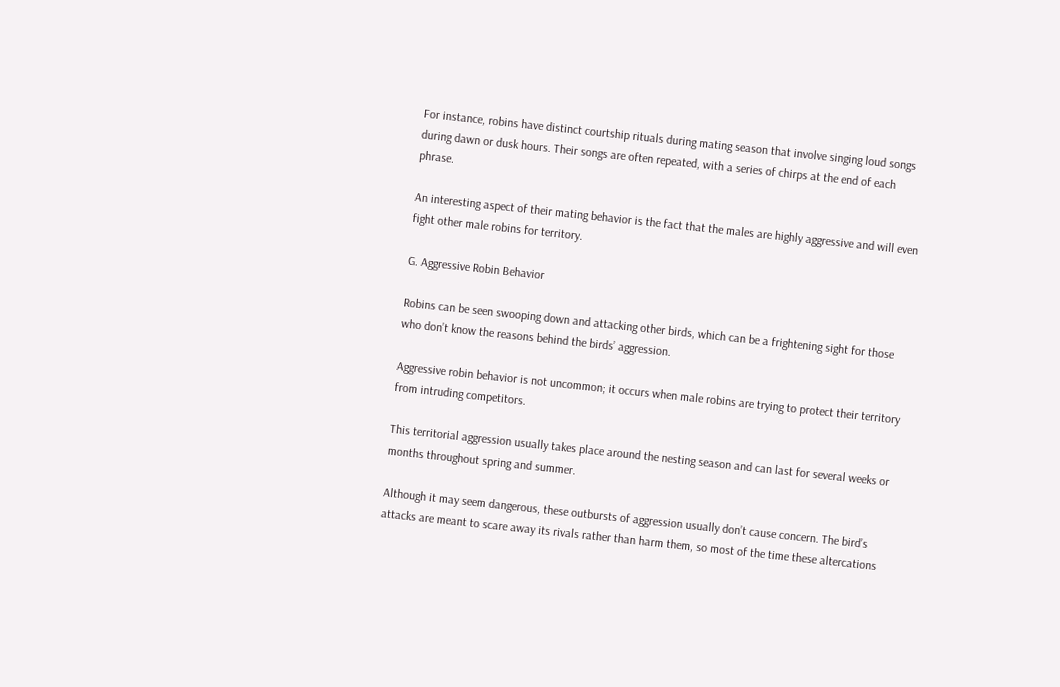For instance, robins have distinct courtship rituals during mating season that involve singing loud songs during dawn or dusk hours. Their songs are often repeated, with a series of chirps at the end of each phrase.

An interesting aspect of their mating behavior is the fact that the males are highly aggressive and will even fight other male robins for territory.

G. Aggressive Robin Behavior

Robins can be seen swooping down and attacking other birds, which can be a frightening sight for those who don’t know the reasons behind the birds’ aggression.

Aggressive robin behavior is not uncommon; it occurs when male robins are trying to protect their territory from intruding competitors.

This territorial aggression usually takes place around the nesting season and can last for several weeks or months throughout spring and summer.

Although it may seem dangerous, these outbursts of aggression usually don’t cause concern. The bird’s attacks are meant to scare away its rivals rather than harm them, so most of the time these altercations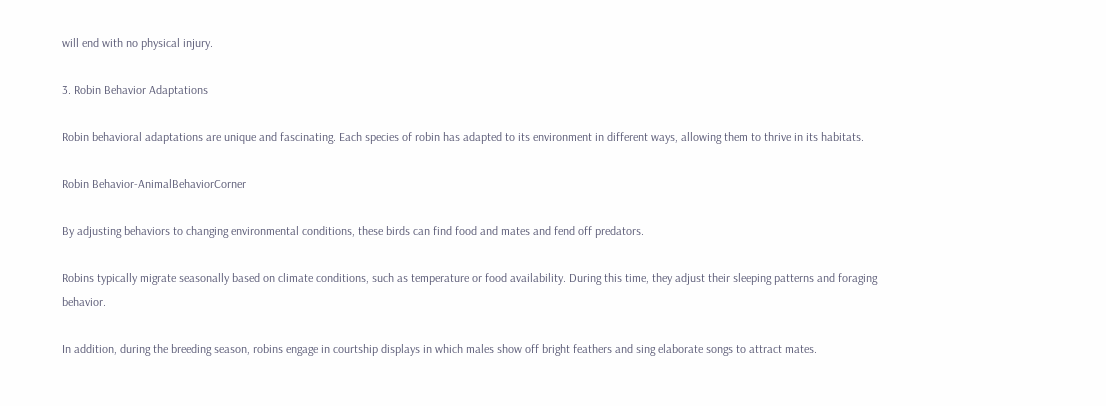will end with no physical injury.

3. Robin Behavior Adaptations

Robin behavioral adaptations are unique and fascinating. Each species of robin has adapted to its environment in different ways, allowing them to thrive in its habitats.

Robin Behavior-AnimalBehaviorCorner

By adjusting behaviors to changing environmental conditions, these birds can find food and mates and fend off predators.

Robins typically migrate seasonally based on climate conditions, such as temperature or food availability. During this time, they adjust their sleeping patterns and foraging behavior.

In addition, during the breeding season, robins engage in courtship displays in which males show off bright feathers and sing elaborate songs to attract mates.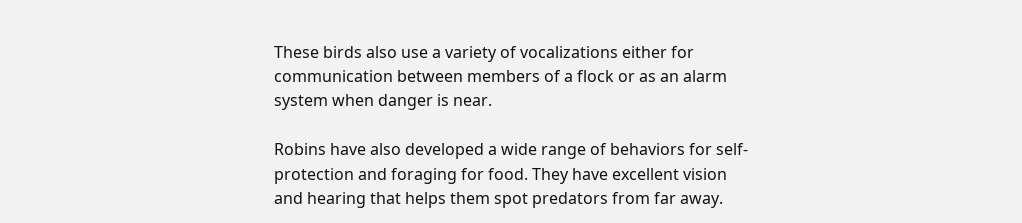These birds also use a variety of vocalizations either for communication between members of a flock or as an alarm system when danger is near.

Robins have also developed a wide range of behaviors for self-protection and foraging for food. They have excellent vision and hearing that helps them spot predators from far away.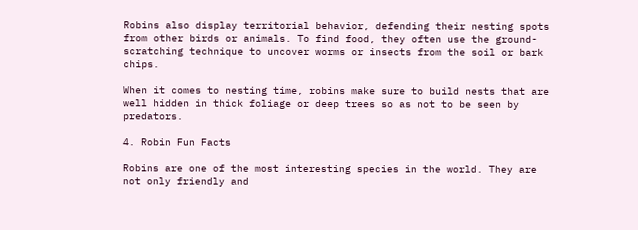Robins also display territorial behavior, defending their nesting spots from other birds or animals. To find food, they often use the ground-scratching technique to uncover worms or insects from the soil or bark chips.

When it comes to nesting time, robins make sure to build nests that are well hidden in thick foliage or deep trees so as not to be seen by predators.

4. Robin Fun Facts

Robins are one of the most interesting species in the world. They are not only friendly and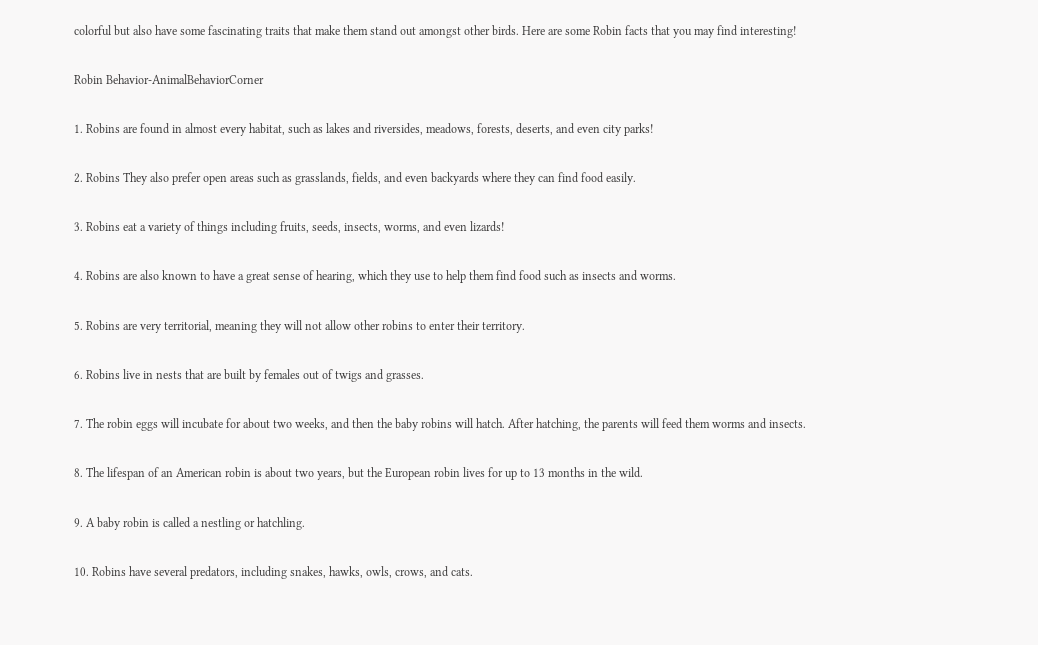colorful but also have some fascinating traits that make them stand out amongst other birds. Here are some Robin facts that you may find interesting!

Robin Behavior-AnimalBehaviorCorner

1. Robins are found in almost every habitat, such as lakes and riversides, meadows, forests, deserts, and even city parks!

2. Robins They also prefer open areas such as grasslands, fields, and even backyards where they can find food easily.

3. Robins eat a variety of things including fruits, seeds, insects, worms, and even lizards!

4. Robins are also known to have a great sense of hearing, which they use to help them find food such as insects and worms.

5. Robins are very territorial, meaning they will not allow other robins to enter their territory.

6. Robins live in nests that are built by females out of twigs and grasses.

7. The robin eggs will incubate for about two weeks, and then the baby robins will hatch. After hatching, the parents will feed them worms and insects.

8. The lifespan of an American robin is about two years, but the European robin lives for up to 13 months in the wild.

9. A baby robin is called a nestling or hatchling.

10. Robins have several predators, including snakes, hawks, owls, crows, and cats.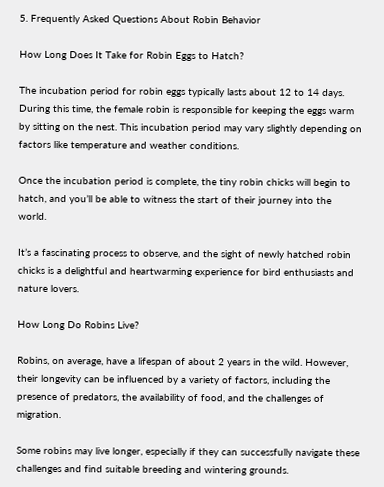5. Frequently Asked Questions About Robin Behavior

How Long Does It Take for Robin Eggs to Hatch?

The incubation period for robin eggs typically lasts about 12 to 14 days. During this time, the female robin is responsible for keeping the eggs warm by sitting on the nest. This incubation period may vary slightly depending on factors like temperature and weather conditions.

Once the incubation period is complete, the tiny robin chicks will begin to hatch, and you’ll be able to witness the start of their journey into the world.

It’s a fascinating process to observe, and the sight of newly hatched robin chicks is a delightful and heartwarming experience for bird enthusiasts and nature lovers.

How Long Do Robins Live?

Robins, on average, have a lifespan of about 2 years in the wild. However, their longevity can be influenced by a variety of factors, including the presence of predators, the availability of food, and the challenges of migration.

Some robins may live longer, especially if they can successfully navigate these challenges and find suitable breeding and wintering grounds.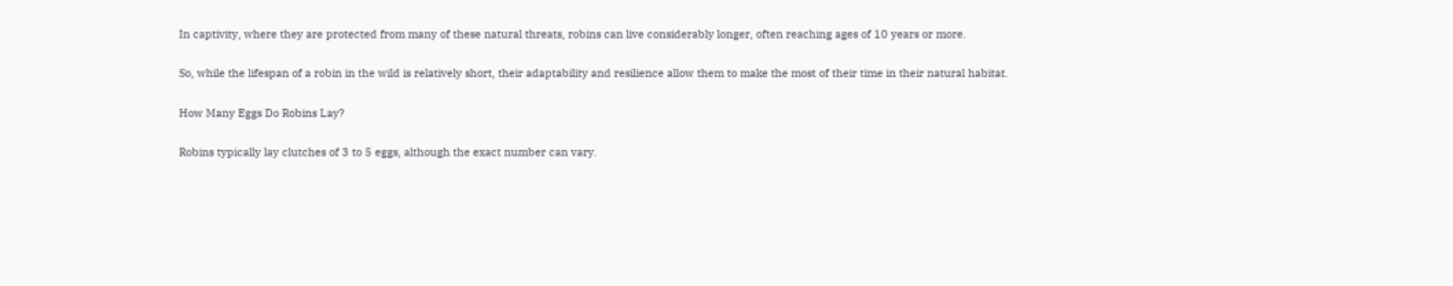In captivity, where they are protected from many of these natural threats, robins can live considerably longer, often reaching ages of 10 years or more.

So, while the lifespan of a robin in the wild is relatively short, their adaptability and resilience allow them to make the most of their time in their natural habitat.

How Many Eggs Do Robins Lay?

Robins typically lay clutches of 3 to 5 eggs, although the exact number can vary.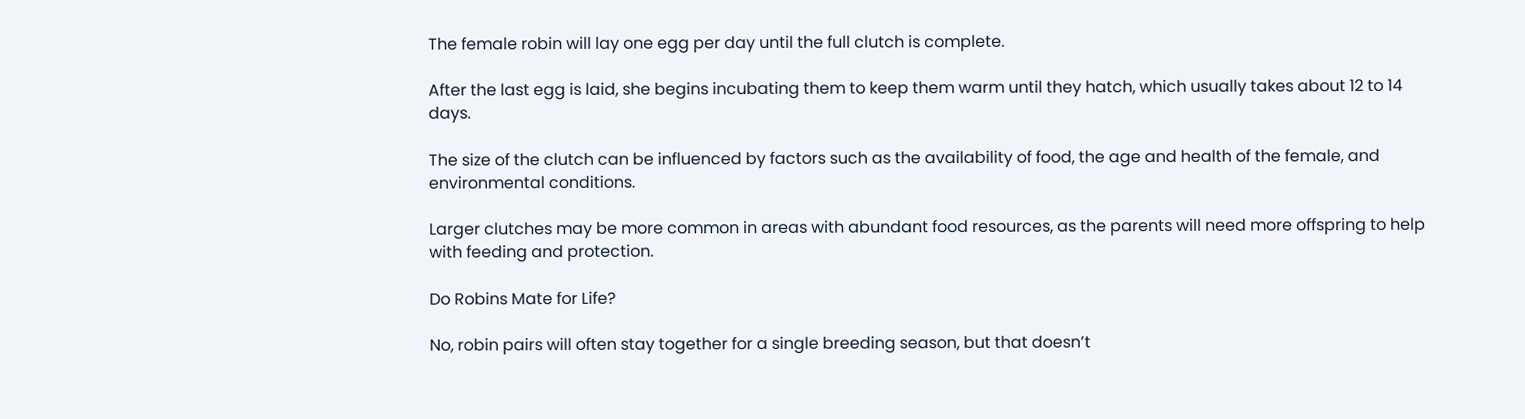The female robin will lay one egg per day until the full clutch is complete.

After the last egg is laid, she begins incubating them to keep them warm until they hatch, which usually takes about 12 to 14 days.

The size of the clutch can be influenced by factors such as the availability of food, the age and health of the female, and environmental conditions.

Larger clutches may be more common in areas with abundant food resources, as the parents will need more offspring to help with feeding and protection.

Do Robins Mate for Life?

No, robin pairs will often stay together for a single breeding season, but that doesn’t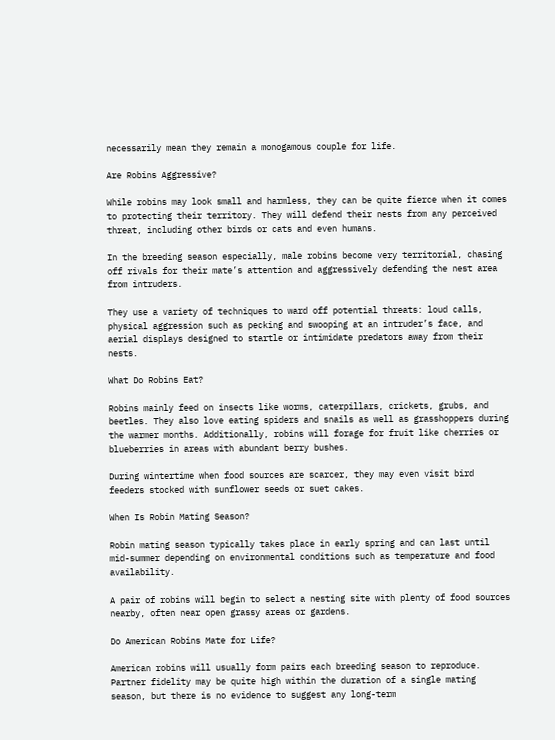necessarily mean they remain a monogamous couple for life.

Are Robins Aggressive?

While robins may look small and harmless, they can be quite fierce when it comes to protecting their territory. They will defend their nests from any perceived threat, including other birds or cats and even humans.

In the breeding season especially, male robins become very territorial, chasing off rivals for their mate’s attention and aggressively defending the nest area from intruders.

They use a variety of techniques to ward off potential threats: loud calls, physical aggression such as pecking and swooping at an intruder’s face, and aerial displays designed to startle or intimidate predators away from their nests.

What Do Robins Eat?

Robins mainly feed on insects like worms, caterpillars, crickets, grubs, and beetles. They also love eating spiders and snails as well as grasshoppers during the warmer months. Additionally, robins will forage for fruit like cherries or blueberries in areas with abundant berry bushes.

During wintertime when food sources are scarcer, they may even visit bird feeders stocked with sunflower seeds or suet cakes.

When Is Robin Mating Season?

Robin mating season typically takes place in early spring and can last until mid-summer depending on environmental conditions such as temperature and food availability.

A pair of robins will begin to select a nesting site with plenty of food sources nearby, often near open grassy areas or gardens.

Do American Robins Mate for Life?

American robins will usually form pairs each breeding season to reproduce. Partner fidelity may be quite high within the duration of a single mating season, but there is no evidence to suggest any long-term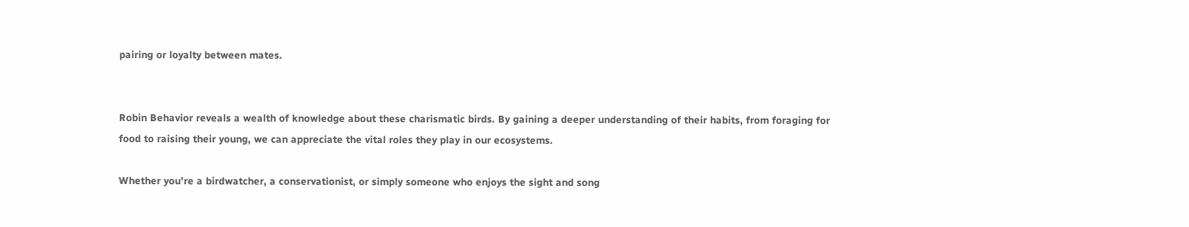pairing or loyalty between mates.


Robin Behavior reveals a wealth of knowledge about these charismatic birds. By gaining a deeper understanding of their habits, from foraging for food to raising their young, we can appreciate the vital roles they play in our ecosystems.

Whether you’re a birdwatcher, a conservationist, or simply someone who enjoys the sight and song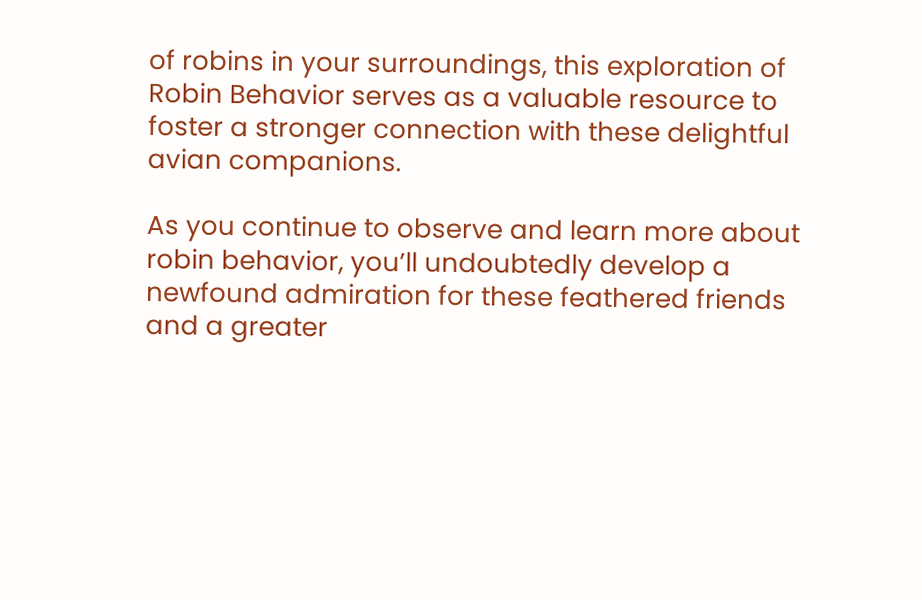of robins in your surroundings, this exploration of Robin Behavior serves as a valuable resource to foster a stronger connection with these delightful avian companions.

As you continue to observe and learn more about robin behavior, you’ll undoubtedly develop a newfound admiration for these feathered friends and a greater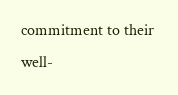commitment to their well-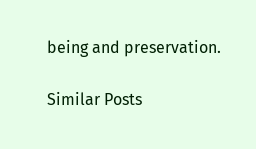being and preservation.

Similar Posts